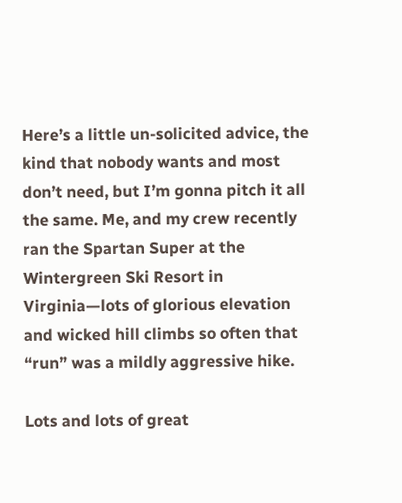Here’s a little un-solicited advice, the kind that nobody wants and most don’t need, but I’m gonna pitch it all the same. Me, and my crew recently ran the Spartan Super at the Wintergreen Ski Resort in Virginia—lots of glorious elevation and wicked hill climbs so often that “run” was a mildly aggressive hike.

Lots and lots of great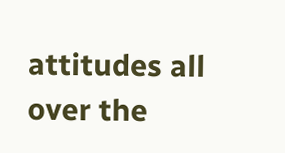attitudes all over the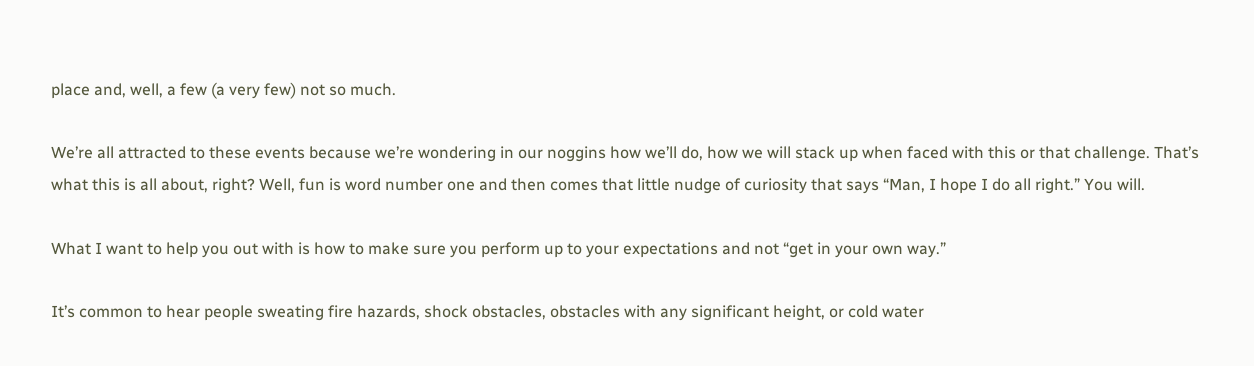place and, well, a few (a very few) not so much.

We’re all attracted to these events because we’re wondering in our noggins how we’ll do, how we will stack up when faced with this or that challenge. That’s what this is all about, right? Well, fun is word number one and then comes that little nudge of curiosity that says “Man, I hope I do all right.” You will.

What I want to help you out with is how to make sure you perform up to your expectations and not “get in your own way.”

It’s common to hear people sweating fire hazards, shock obstacles, obstacles with any significant height, or cold water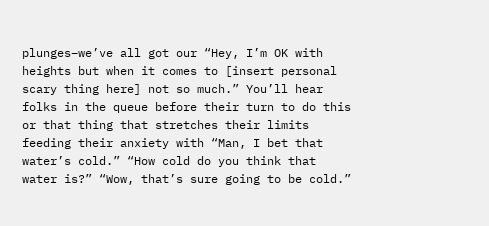plunges–we’ve all got our “Hey, I’m OK with heights but when it comes to [insert personal scary thing here] not so much.” You’ll hear folks in the queue before their turn to do this or that thing that stretches their limits feeding their anxiety with “Man, I bet that water’s cold.” “How cold do you think that water is?” “Wow, that’s sure going to be cold.”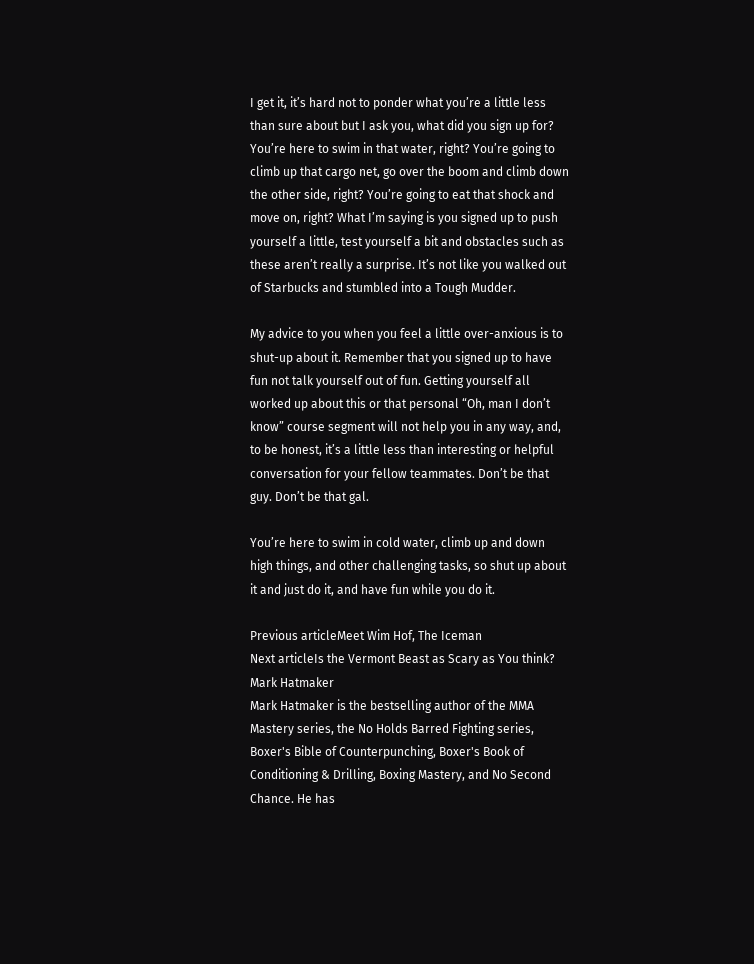I get it, it’s hard not to ponder what you’re a little less than sure about but I ask you, what did you sign up for? You’re here to swim in that water, right? You’re going to climb up that cargo net, go over the boom and climb down the other side, right? You’re going to eat that shock and move on, right? What I’m saying is you signed up to push yourself a little, test yourself a bit and obstacles such as these aren’t really a surprise. It’s not like you walked out of Starbucks and stumbled into a Tough Mudder.

My advice to you when you feel a little over-anxious is to shut-up about it. Remember that you signed up to have fun not talk yourself out of fun. Getting yourself all worked up about this or that personal “Oh, man I don’t know” course segment will not help you in any way, and, to be honest, it’s a little less than interesting or helpful conversation for your fellow teammates. Don’t be that guy. Don’t be that gal.

You’re here to swim in cold water, climb up and down high things, and other challenging tasks, so shut up about it and just do it, and have fun while you do it.

Previous articleMeet Wim Hof, The Iceman
Next articleIs the Vermont Beast as Scary as You think?
Mark Hatmaker
Mark Hatmaker is the bestselling author of the MMA Mastery series, the No Holds Barred Fighting series, Boxer's Bible of Counterpunching, Boxer's Book of Conditioning & Drilling, Boxing Mastery, and No Second Chance. He has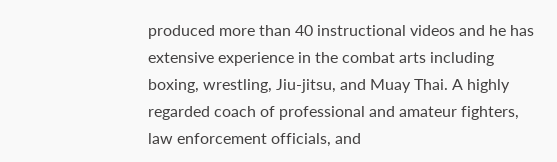produced more than 40 instructional videos and he has extensive experience in the combat arts including boxing, wrestling, Jiu-jitsu, and Muay Thai. A highly regarded coach of professional and amateur fighters, law enforcement officials, and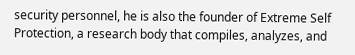security personnel, he is also the founder of Extreme Self Protection, a research body that compiles, analyzes, and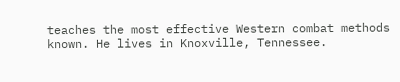teaches the most effective Western combat methods known. He lives in Knoxville, Tennessee.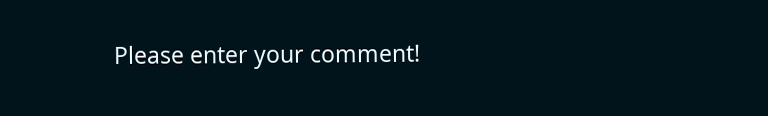Please enter your comment!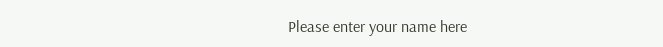Please enter your name here